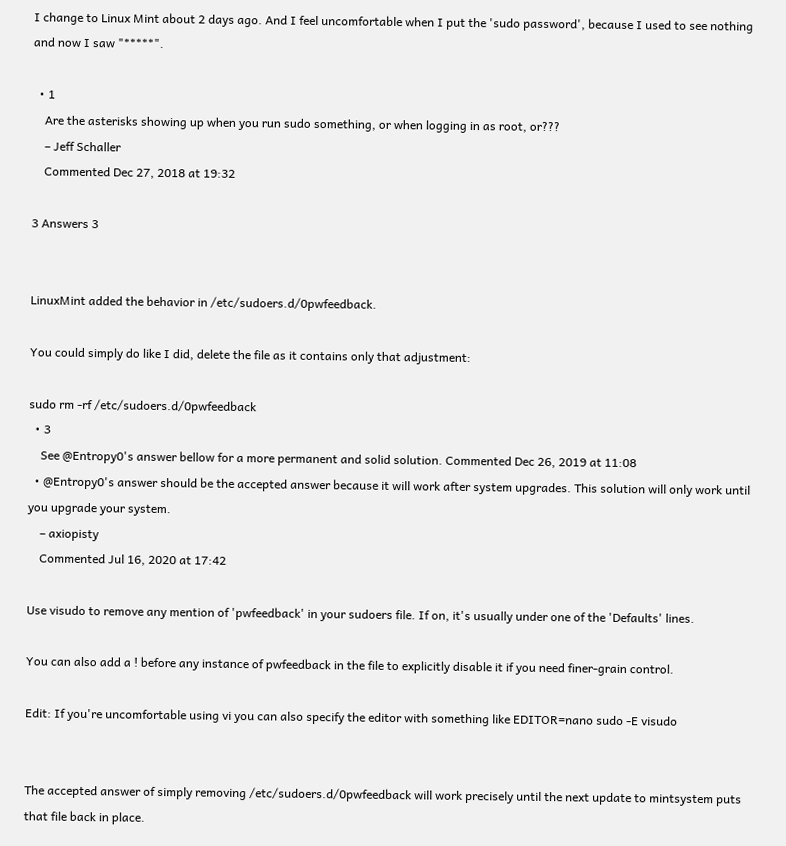I change to Linux Mint about 2 days ago. And I feel uncomfortable when I put the 'sudo password', because I used to see nothing and now I saw "*****".

  • 1
    Are the asterisks showing up when you run sudo something, or when logging in as root, or???
    – Jeff Schaller
    Commented Dec 27, 2018 at 19:32

3 Answers 3


LinuxMint added the behavior in /etc/sudoers.d/0pwfeedback.

You could simply do like I did, delete the file as it contains only that adjustment:

sudo rm -rf /etc/sudoers.d/0pwfeedback
  • 3
    See @Entropy0's answer bellow for a more permanent and solid solution. Commented Dec 26, 2019 at 11:08
  • @Entropy0's answer should be the accepted answer because it will work after system upgrades. This solution will only work until you upgrade your system.
    – axiopisty
    Commented Jul 16, 2020 at 17:42

Use visudo to remove any mention of 'pwfeedback' in your sudoers file. If on, it's usually under one of the 'Defaults' lines.

You can also add a ! before any instance of pwfeedback in the file to explicitly disable it if you need finer-grain control.

Edit: If you're uncomfortable using vi you can also specify the editor with something like EDITOR=nano sudo -E visudo


The accepted answer of simply removing /etc/sudoers.d/0pwfeedback will work precisely until the next update to mintsystem puts that file back in place.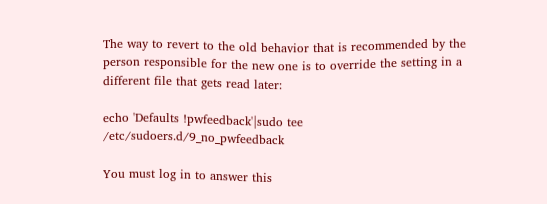The way to revert to the old behavior that is recommended by the person responsible for the new one is to override the setting in a different file that gets read later:

echo 'Defaults !pwfeedback'|sudo tee /etc/sudoers.d/9_no_pwfeedback

You must log in to answer this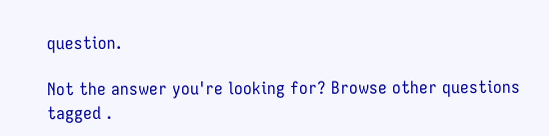question.

Not the answer you're looking for? Browse other questions tagged .